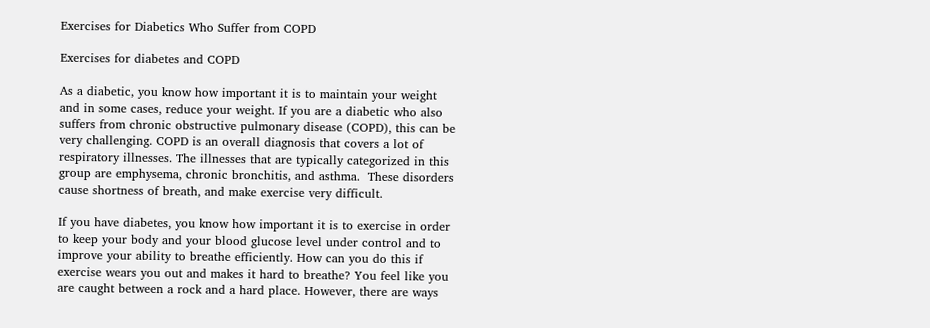Exercises for Diabetics Who Suffer from COPD

Exercises for diabetes and COPD

As a diabetic, you know how important it is to maintain your weight and in some cases, reduce your weight. If you are a diabetic who also suffers from chronic obstructive pulmonary disease (COPD), this can be very challenging. COPD is an overall diagnosis that covers a lot of respiratory illnesses. The illnesses that are typically categorized in this group are emphysema, chronic bronchitis, and asthma.  These disorders cause shortness of breath, and make exercise very difficult.

If you have diabetes, you know how important it is to exercise in order to keep your body and your blood glucose level under control and to improve your ability to breathe efficiently. How can you do this if exercise wears you out and makes it hard to breathe? You feel like you are caught between a rock and a hard place. However, there are ways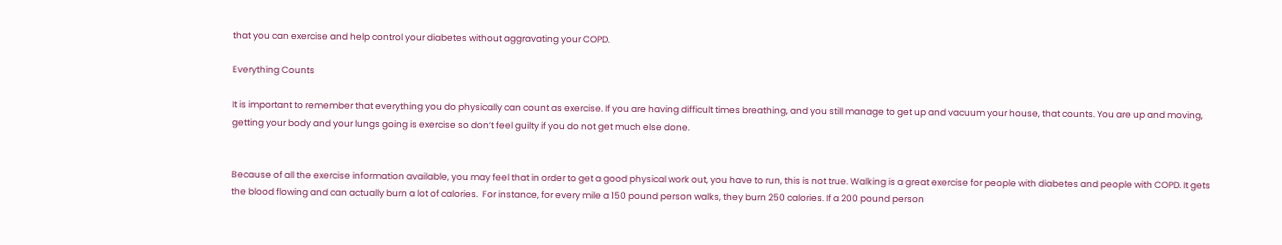that you can exercise and help control your diabetes without aggravating your COPD.

Everything Counts

It is important to remember that everything you do physically can count as exercise. If you are having difficult times breathing, and you still manage to get up and vacuum your house, that counts. You are up and moving, getting your body and your lungs going is exercise so don’t feel guilty if you do not get much else done.


Because of all the exercise information available, you may feel that in order to get a good physical work out, you have to run, this is not true. Walking is a great exercise for people with diabetes and people with COPD. It gets the blood flowing and can actually burn a lot of calories.  For instance, for every mile a 150 pound person walks, they burn 250 calories. If a 200 pound person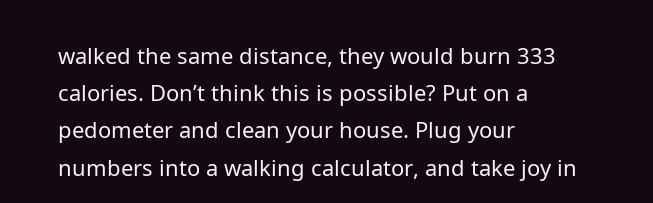walked the same distance, they would burn 333 calories. Don’t think this is possible? Put on a pedometer and clean your house. Plug your numbers into a walking calculator, and take joy in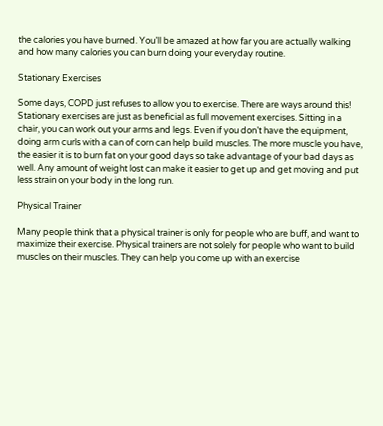the calories you have burned. You’ll be amazed at how far you are actually walking and how many calories you can burn doing your everyday routine.

Stationary Exercises

Some days, COPD just refuses to allow you to exercise. There are ways around this! Stationary exercises are just as beneficial as full movement exercises. Sitting in a chair, you can work out your arms and legs. Even if you don’t have the equipment, doing arm curls with a can of corn can help build muscles. The more muscle you have, the easier it is to burn fat on your good days so take advantage of your bad days as well. Any amount of weight lost can make it easier to get up and get moving and put less strain on your body in the long run.

Physical Trainer

Many people think that a physical trainer is only for people who are buff, and want to maximize their exercise. Physical trainers are not solely for people who want to build muscles on their muscles. They can help you come up with an exercise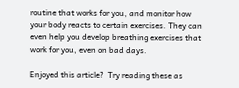routine that works for you, and monitor how your body reacts to certain exercises. They can even help you develop breathing exercises that work for you, even on bad days.

Enjoyed this article?  Try reading these as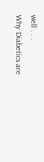well . . .
Why Diabetics are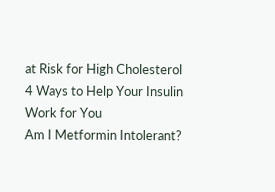at Risk for High Cholesterol
4 Ways to Help Your Insulin Work for You
Am I Metformin Intolerant?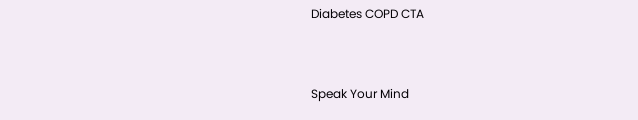Diabetes COPD CTA


Speak Your Mind